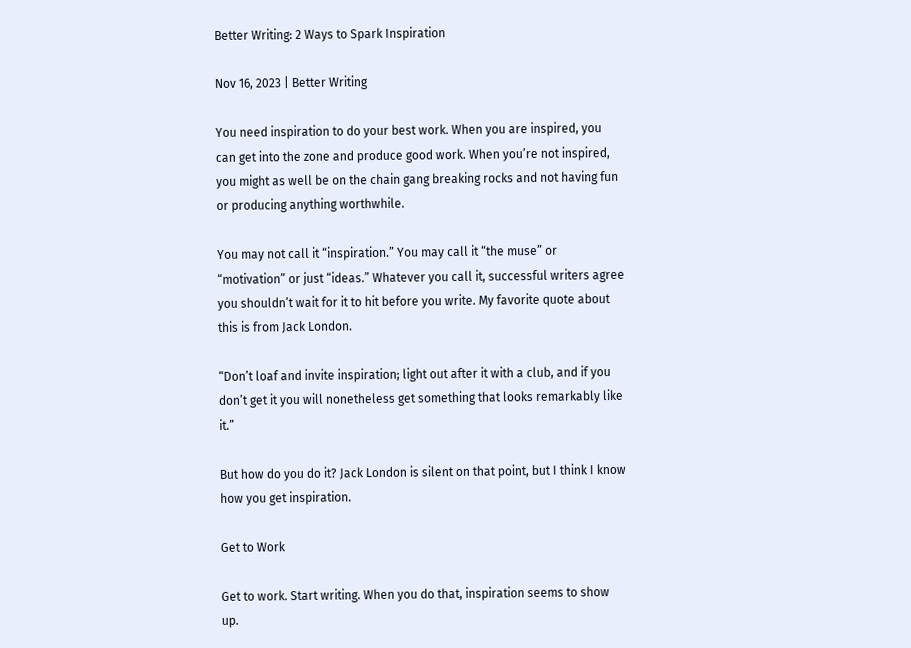Better Writing: 2 Ways to Spark Inspiration

Nov 16, 2023 | Better Writing

You need inspiration to do your best work. When you are inspired, you can get into the zone and produce good work. When you’re not inspired, you might as well be on the chain gang breaking rocks and not having fun or producing anything worthwhile.

You may not call it “inspiration.” You may call it “the muse” or “motivation” or just “ideas.” Whatever you call it, successful writers agree you shouldn’t wait for it to hit before you write. My favorite quote about this is from Jack London.

“Don’t loaf and invite inspiration; light out after it with a club, and if you don’t get it you will nonetheless get something that looks remarkably like it.”

But how do you do it? Jack London is silent on that point, but I think I know how you get inspiration.

Get to Work

Get to work. Start writing. When you do that, inspiration seems to show up.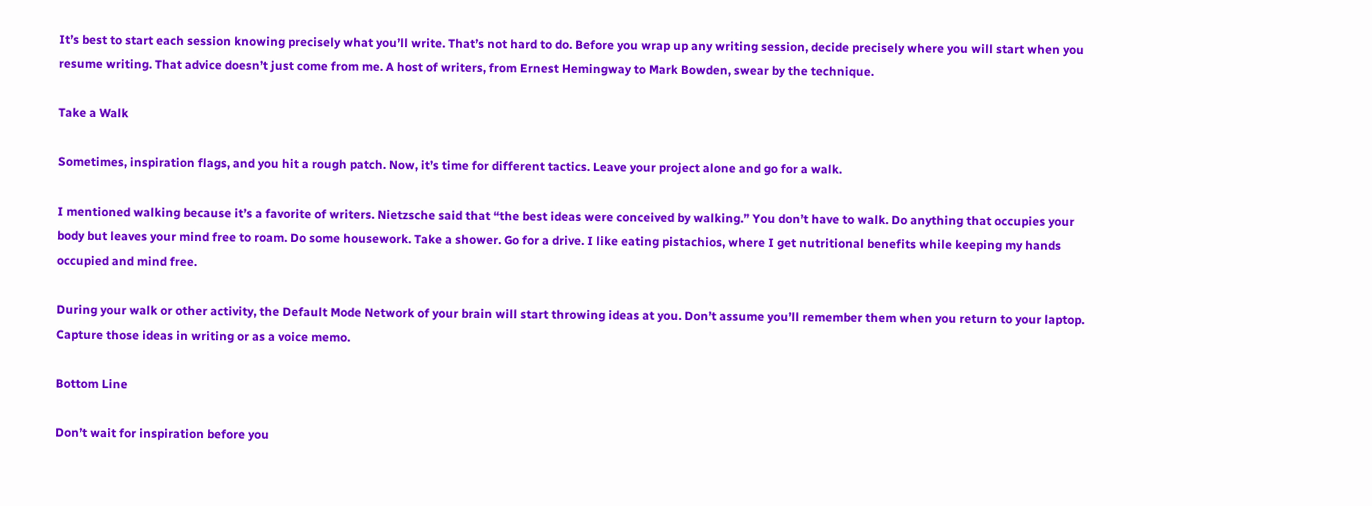It’s best to start each session knowing precisely what you’ll write. That’s not hard to do. Before you wrap up any writing session, decide precisely where you will start when you resume writing. That advice doesn’t just come from me. A host of writers, from Ernest Hemingway to Mark Bowden, swear by the technique.

Take a Walk

Sometimes, inspiration flags, and you hit a rough patch. Now, it’s time for different tactics. Leave your project alone and go for a walk.

I mentioned walking because it’s a favorite of writers. Nietzsche said that “the best ideas were conceived by walking.” You don’t have to walk. Do anything that occupies your body but leaves your mind free to roam. Do some housework. Take a shower. Go for a drive. I like eating pistachios, where I get nutritional benefits while keeping my hands occupied and mind free.

During your walk or other activity, the Default Mode Network of your brain will start throwing ideas at you. Don’t assume you’ll remember them when you return to your laptop. Capture those ideas in writing or as a voice memo.

Bottom Line

Don’t wait for inspiration before you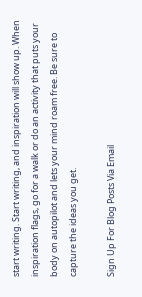start writing. Start writing, and inspiration will show up. When inspiration flags, go for a walk or do an activity that puts your body on autopilot and lets your mind roam free. Be sure to capture the ideas you get.

Sign Up For Blog Posts Via Email